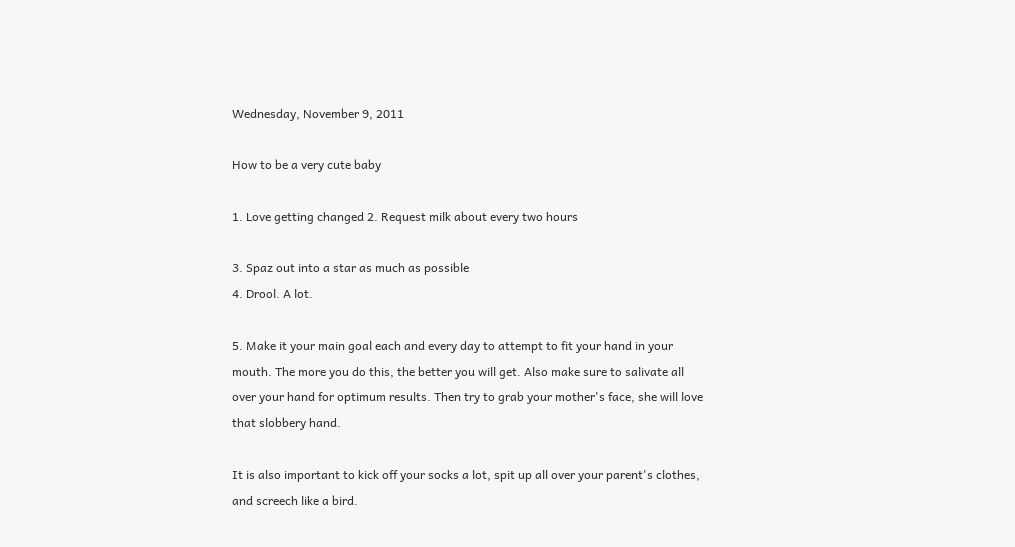Wednesday, November 9, 2011

How to be a very cute baby

1. Love getting changed 2. Request milk about every two hours

3. Spaz out into a star as much as possible
4. Drool. A lot.

5. Make it your main goal each and every day to attempt to fit your hand in your mouth. The more you do this, the better you will get. Also make sure to salivate all over your hand for optimum results. Then try to grab your mother's face, she will love that slobbery hand.

It is also important to kick off your socks a lot, spit up all over your parent's clothes, and screech like a bird.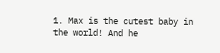1. Max is the cutest baby in the world! And he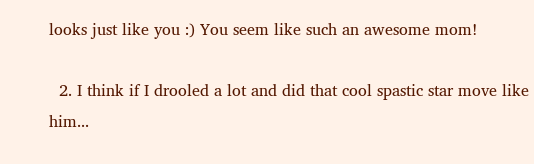looks just like you :) You seem like such an awesome mom!

  2. I think if I drooled a lot and did that cool spastic star move like him...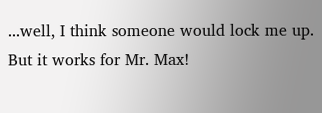...well, I think someone would lock me up. But it works for Mr. Max!